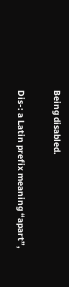Being disabled.

Dis-: a Latin prefix meaning “apart”,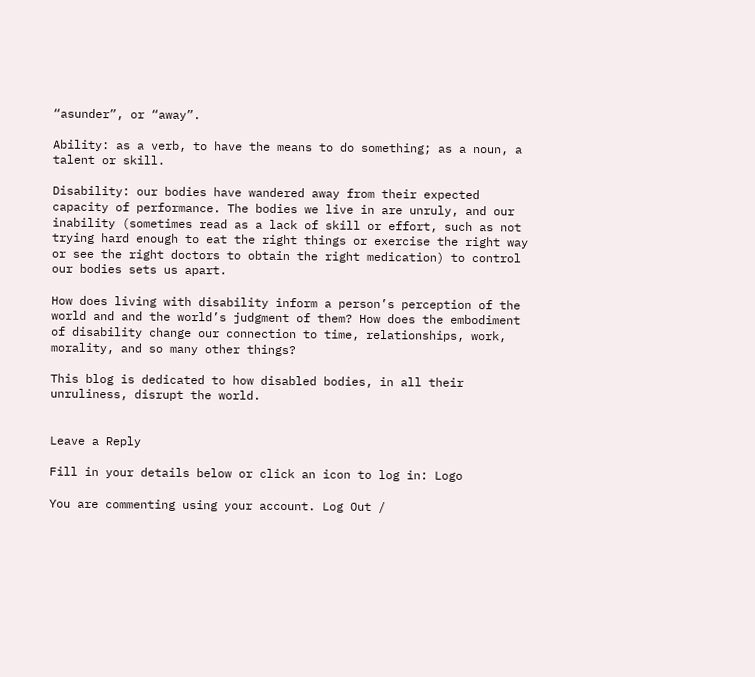“asunder”, or “away”.

Ability: as a verb, to have the means to do something; as a noun, a talent or skill.

Disability: our bodies have wandered away from their expected capacity of performance. The bodies we live in are unruly, and our inability (sometimes read as a lack of skill or effort, such as not trying hard enough to eat the right things or exercise the right way or see the right doctors to obtain the right medication) to control our bodies sets us apart.

How does living with disability inform a person’s perception of the world and and the world’s judgment of them? How does the embodiment of disability change our connection to time, relationships, work, morality, and so many other things?

This blog is dedicated to how disabled bodies, in all their unruliness, disrupt the world.


Leave a Reply

Fill in your details below or click an icon to log in: Logo

You are commenting using your account. Log Out /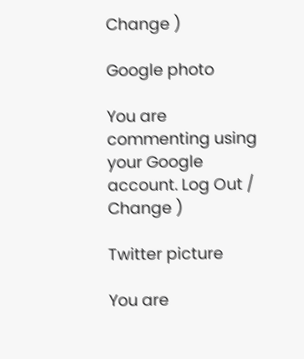Change )

Google photo

You are commenting using your Google account. Log Out /  Change )

Twitter picture

You are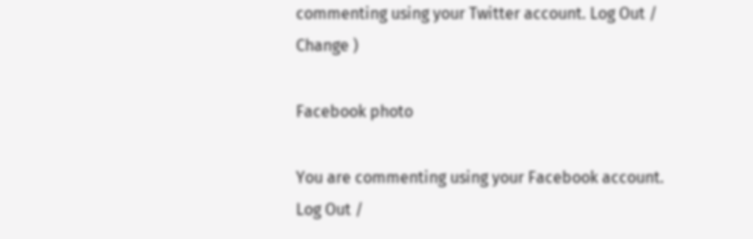commenting using your Twitter account. Log Out /  Change )

Facebook photo

You are commenting using your Facebook account. Log Out /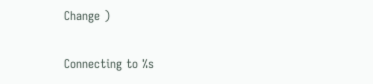Change )

Connecting to %s